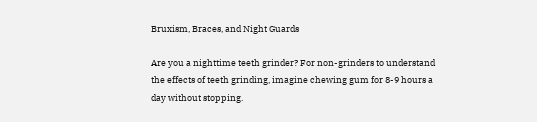Bruxism, Braces, and Night Guards

Are you a nighttime teeth grinder? For non-grinders to understand the effects of teeth grinding, imagine chewing gum for 8-9 hours a day without stopping.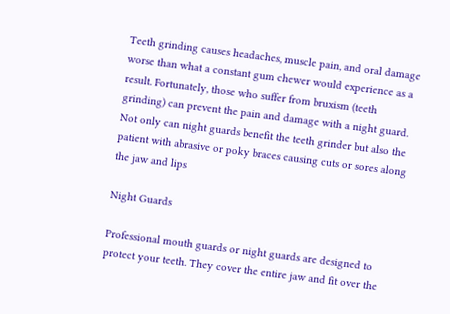Teeth grinding causes headaches, muscle pain, and oral damage worse than what a constant gum chewer would experience as a result. Fortunately, those who suffer from bruxism (teeth grinding) can prevent the pain and damage with a night guard. Not only can night guards benefit the teeth grinder but also the patient with abrasive or poky braces causing cuts or sores along the jaw and lips

Night Guards

Professional mouth guards or night guards are designed to protect your teeth. They cover the entire jaw and fit over the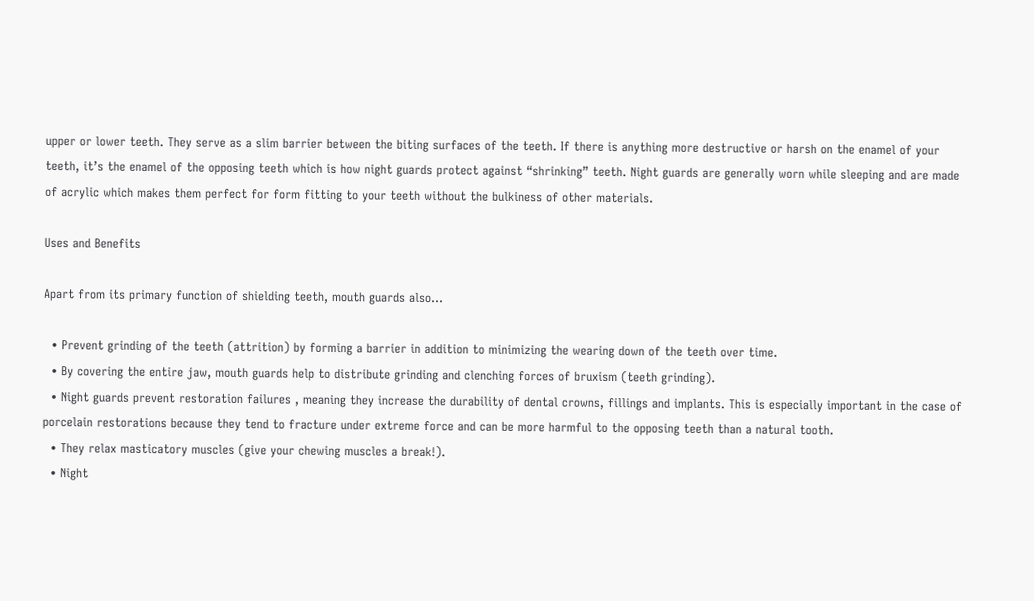upper or lower teeth. They serve as a slim barrier between the biting surfaces of the teeth. If there is anything more destructive or harsh on the enamel of your teeth, it’s the enamel of the opposing teeth which is how night guards protect against “shrinking” teeth. Night guards are generally worn while sleeping and are made of acrylic which makes them perfect for form fitting to your teeth without the bulkiness of other materials.

Uses and Benefits

Apart from its primary function of shielding teeth, mouth guards also…

  • Prevent grinding of the teeth (attrition) by forming a barrier in addition to minimizing the wearing down of the teeth over time.
  • By covering the entire jaw, mouth guards help to distribute grinding and clenching forces of bruxism (teeth grinding).
  • Night guards prevent restoration failures , meaning they increase the durability of dental crowns, fillings and implants. This is especially important in the case of porcelain restorations because they tend to fracture under extreme force and can be more harmful to the opposing teeth than a natural tooth.
  • They relax masticatory muscles (give your chewing muscles a break!).
  • Night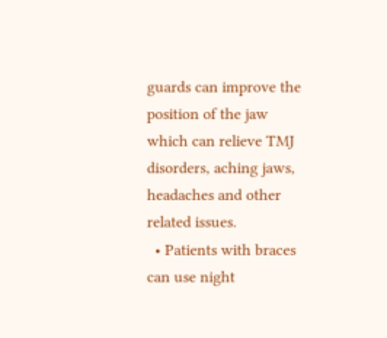guards can improve the position of the jaw which can relieve TMJ disorders, aching jaws, headaches and other related issues.
  • Patients with braces can use night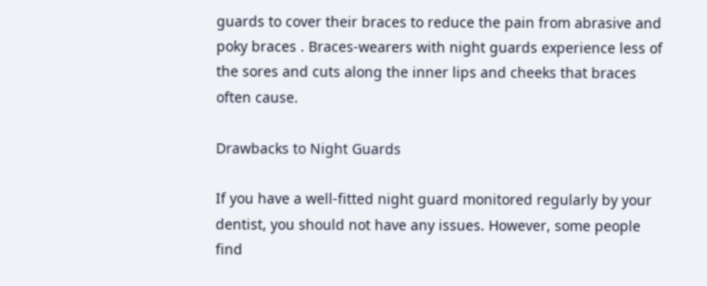guards to cover their braces to reduce the pain from abrasive and poky braces . Braces-wearers with night guards experience less of the sores and cuts along the inner lips and cheeks that braces often cause.

Drawbacks to Night Guards

If you have a well-fitted night guard monitored regularly by your dentist, you should not have any issues. However, some people find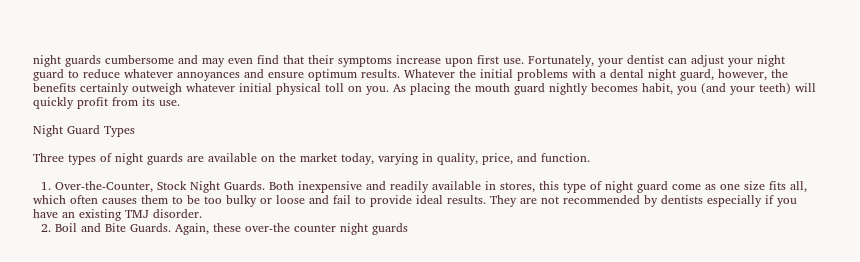night guards cumbersome and may even find that their symptoms increase upon first use. Fortunately, your dentist can adjust your night guard to reduce whatever annoyances and ensure optimum results. Whatever the initial problems with a dental night guard, however, the benefits certainly outweigh whatever initial physical toll on you. As placing the mouth guard nightly becomes habit, you (and your teeth) will quickly profit from its use.

Night Guard Types

Three types of night guards are available on the market today, varying in quality, price, and function.

  1. Over-the-Counter, Stock Night Guards. Both inexpensive and readily available in stores, this type of night guard come as one size fits all, which often causes them to be too bulky or loose and fail to provide ideal results. They are not recommended by dentists especially if you have an existing TMJ disorder.
  2. Boil and Bite Guards. Again, these over-the counter night guards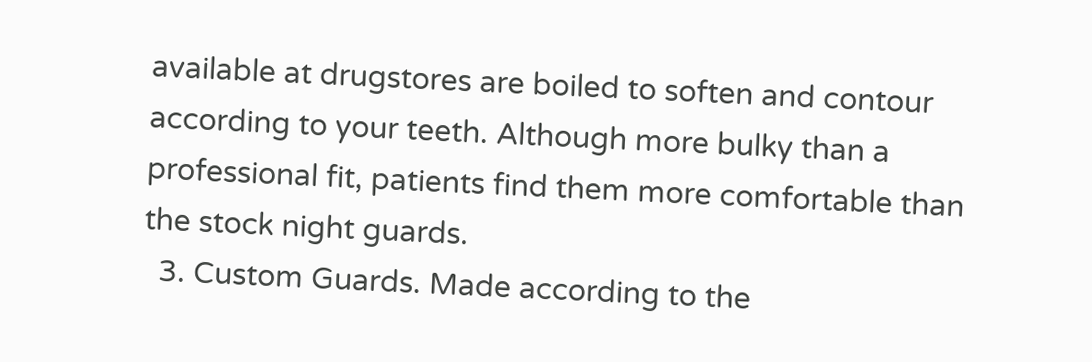available at drugstores are boiled to soften and contour according to your teeth. Although more bulky than a professional fit, patients find them more comfortable than the stock night guards.
  3. Custom Guards. Made according to the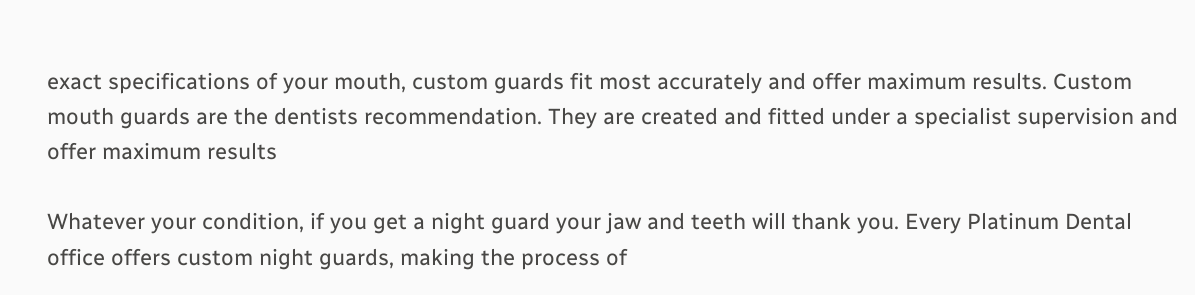exact specifications of your mouth, custom guards fit most accurately and offer maximum results. Custom mouth guards are the dentists recommendation. They are created and fitted under a specialist supervision and offer maximum results

Whatever your condition, if you get a night guard your jaw and teeth will thank you. Every Platinum Dental office offers custom night guards, making the process of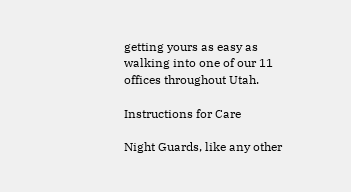getting yours as easy as walking into one of our 11 offices throughout Utah.

Instructions for Care

Night Guards, like any other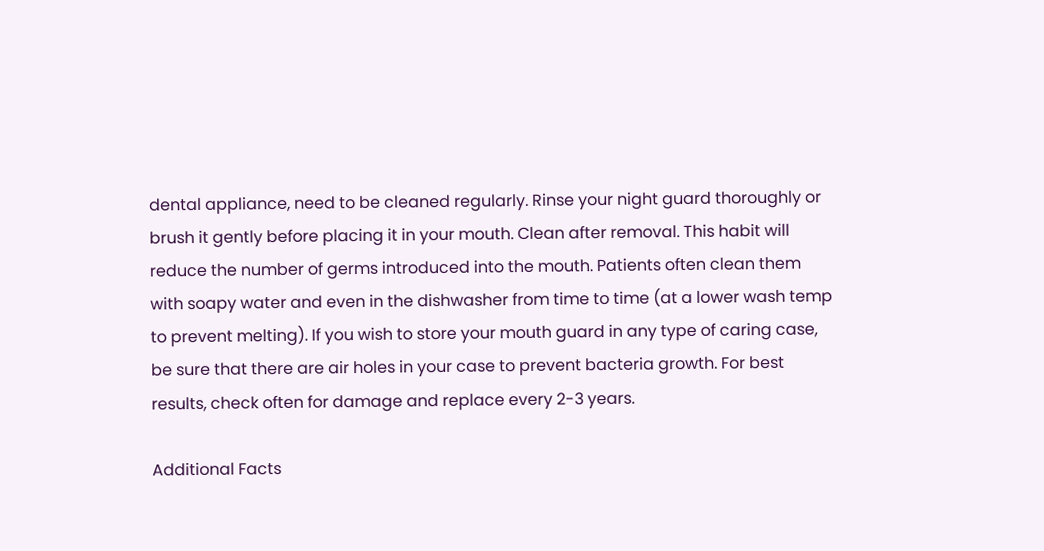dental appliance, need to be cleaned regularly. Rinse your night guard thoroughly or brush it gently before placing it in your mouth. Clean after removal. This habit will reduce the number of germs introduced into the mouth. Patients often clean them with soapy water and even in the dishwasher from time to time (at a lower wash temp to prevent melting). If you wish to store your mouth guard in any type of caring case, be sure that there are air holes in your case to prevent bacteria growth. For best results, check often for damage and replace every 2-3 years.

Additional Facts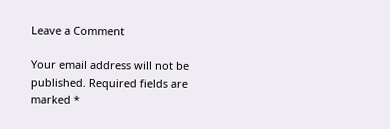Leave a Comment

Your email address will not be published. Required fields are marked *